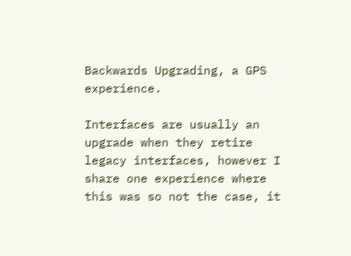Backwards Upgrading, a GPS experience.

Interfaces are usually an upgrade when they retire legacy interfaces, however I share one experience where this was so not the case, it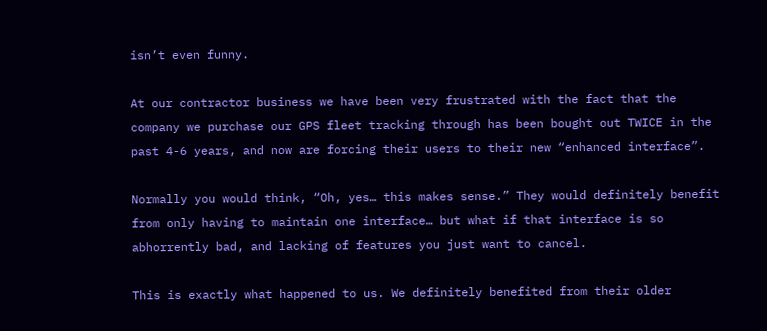isn’t even funny.

At our contractor business we have been very frustrated with the fact that the company we purchase our GPS fleet tracking through has been bought out TWICE in the past 4-6 years, and now are forcing their users to their new “enhanced interface”.

Normally you would think, “Oh, yes… this makes sense.” They would definitely benefit from only having to maintain one interface… but what if that interface is so abhorrently bad, and lacking of features you just want to cancel.

This is exactly what happened to us. We definitely benefited from their older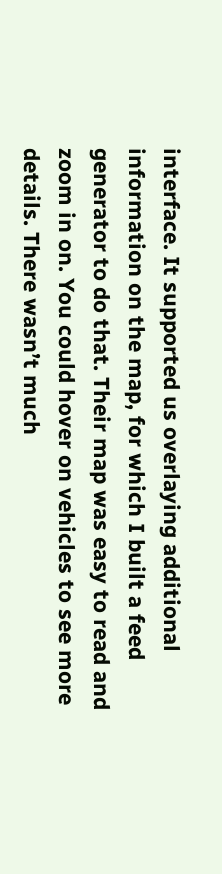interface. It supported us overlaying additional information on the map, for which I built a feed generator to do that. Their map was easy to read and zoom in on. You could hover on vehicles to see more details. There wasn’t much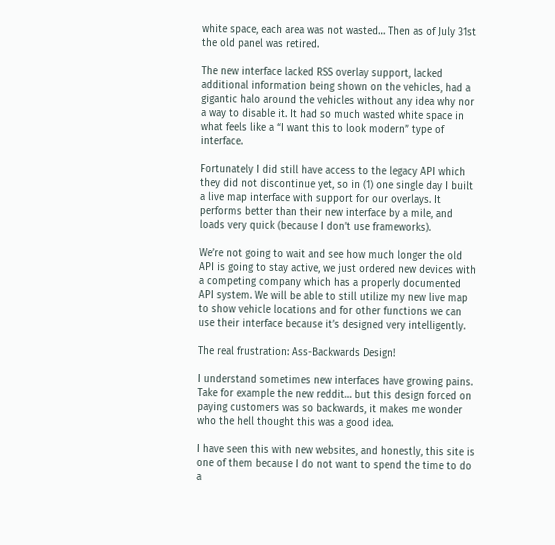white space, each area was not wasted… Then as of July 31st the old panel was retired.

The new interface lacked RSS overlay support, lacked additional information being shown on the vehicles, had a gigantic halo around the vehicles without any idea why nor a way to disable it. It had so much wasted white space in what feels like a “I want this to look modern” type of interface.

Fortunately I did still have access to the legacy API which they did not discontinue yet, so in (1) one single day I built a live map interface with support for our overlays. It performs better than their new interface by a mile, and loads very quick (because I don’t use frameworks).

We’re not going to wait and see how much longer the old API is going to stay active, we just ordered new devices with a competing company which has a properly documented API system. We will be able to still utilize my new live map to show vehicle locations and for other functions we can use their interface because it’s designed very intelligently.

The real frustration: Ass-Backwards Design!

I understand sometimes new interfaces have growing pains. Take for example the new reddit… but this design forced on paying customers was so backwards, it makes me wonder who the hell thought this was a good idea.

I have seen this with new websites, and honestly, this site is one of them because I do not want to spend the time to do a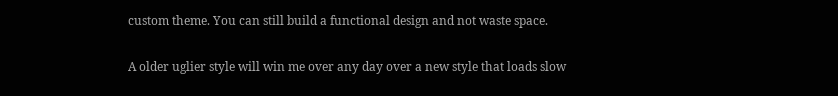custom theme. You can still build a functional design and not waste space.

A older uglier style will win me over any day over a new style that loads slow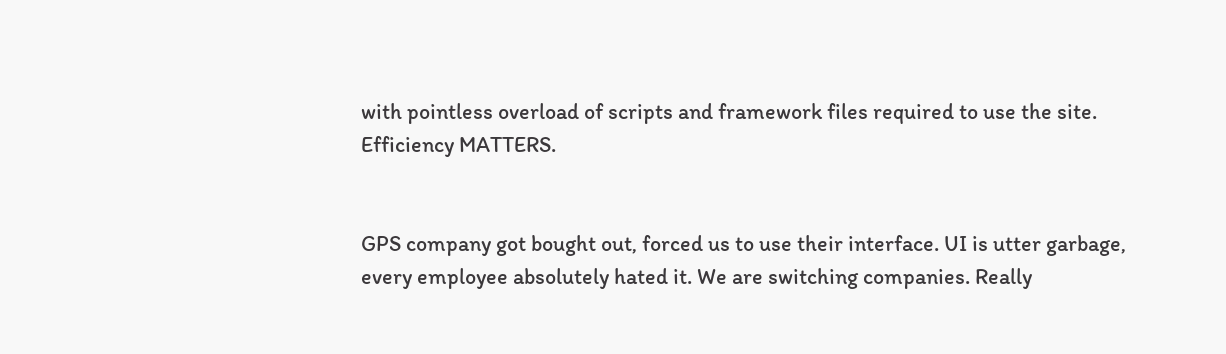with pointless overload of scripts and framework files required to use the site. Efficiency MATTERS.


GPS company got bought out, forced us to use their interface. UI is utter garbage, every employee absolutely hated it. We are switching companies. Really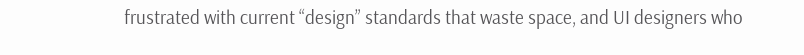frustrated with current “design” standards that waste space, and UI designers who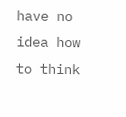have no idea how to think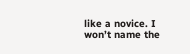like a novice. I won’t name the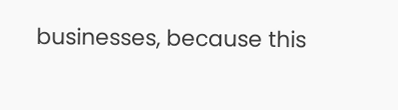businesses, because this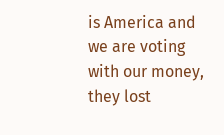is America and we are voting with our money, they lost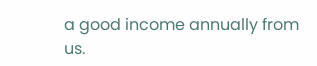a good income annually from us.